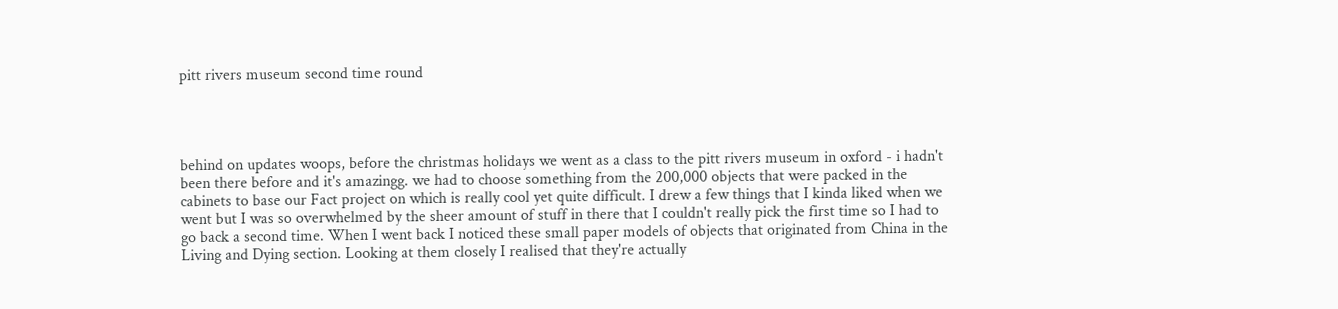pitt rivers museum second time round




behind on updates woops, before the christmas holidays we went as a class to the pitt rivers museum in oxford - i hadn't been there before and it's amazingg. we had to choose something from the 200,000 objects that were packed in the cabinets to base our Fact project on which is really cool yet quite difficult. I drew a few things that I kinda liked when we went but I was so overwhelmed by the sheer amount of stuff in there that I couldn't really pick the first time so I had to go back a second time. When I went back I noticed these small paper models of objects that originated from China in the Living and Dying section. Looking at them closely I realised that they're actually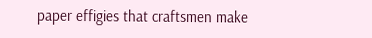paper effigies that craftsmen make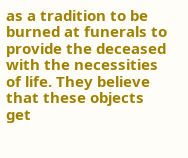as a tradition to be burned at funerals to provide the deceased with the necessities of life. They believe that these objects get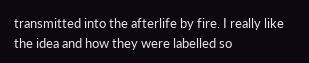transmitted into the afterlife by fire. I really like the idea and how they were labelled so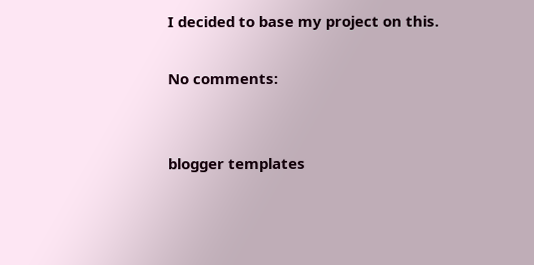I decided to base my project on this.

No comments:


blogger templates